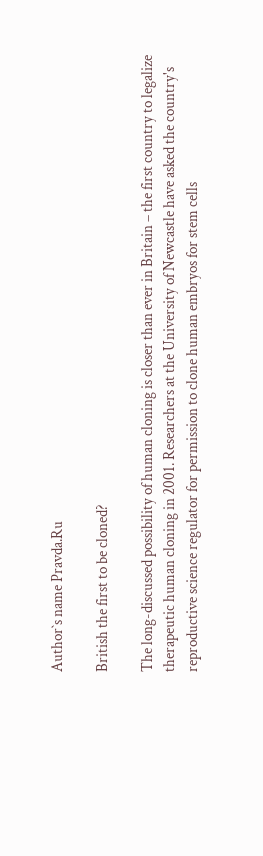Author`s name Pravda.Ru

British the first to be cloned?

The long-discussed possibility of human cloning is closer than ever in Britain – the first country to legalize therapeutic human cloning in 2001. Researchers at the University of Newcastle have asked the country's reproductive science regulator for permission to clone human embryos for stem cells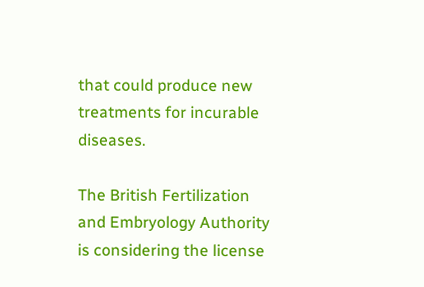that could produce new treatments for incurable diseases.

The British Fertilization and Embryology Authority is considering the license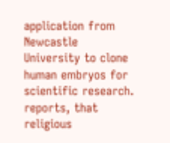application from Newcastle University to clone human embryos for scientific research. reports, that religious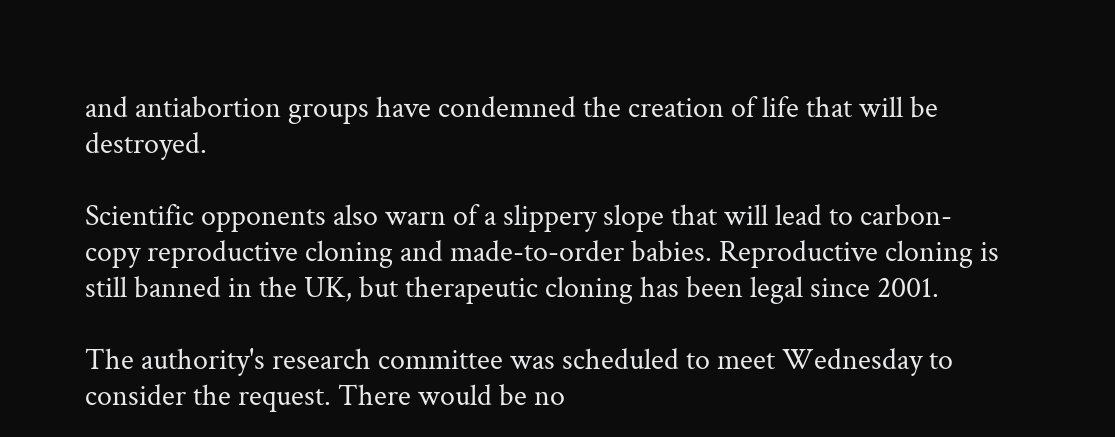and antiabortion groups have condemned the creation of life that will be destroyed.

Scientific opponents also warn of a slippery slope that will lead to carbon-copy reproductive cloning and made-to-order babies. Reproductive cloning is still banned in the UK, but therapeutic cloning has been legal since 2001.

The authority's research committee was scheduled to meet Wednesday to consider the request. There would be no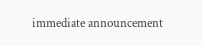immediate announcement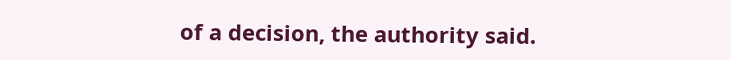of a decision, the authority said.